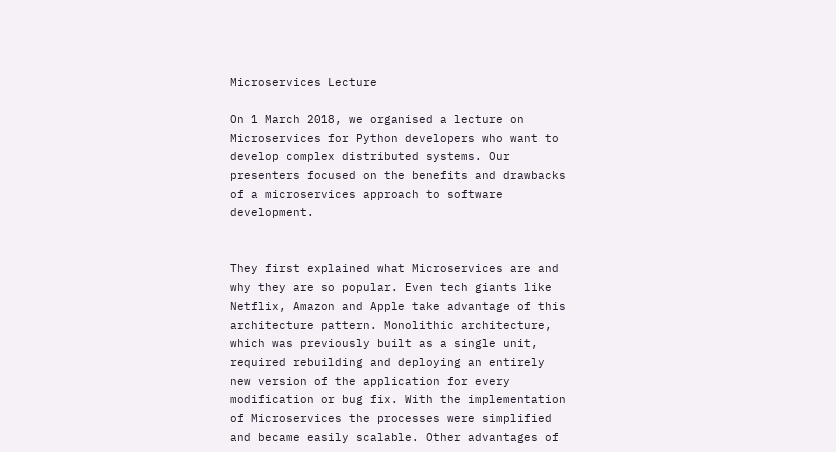Microservices Lecture

On 1 March 2018, we organised a lecture on Microservices for Python developers who want to develop complex distributed systems. Our presenters focused on the benefits and drawbacks of a microservices approach to software development.


They first explained what Microservices are and why they are so popular. Even tech giants like Netflix, Amazon and Apple take advantage of this architecture pattern. Monolithic architecture, which was previously built as a single unit, required rebuilding and deploying an entirely new version of the application for every modification or bug fix. With the implementation of Microservices the processes were simplified and became easily scalable. Other advantages of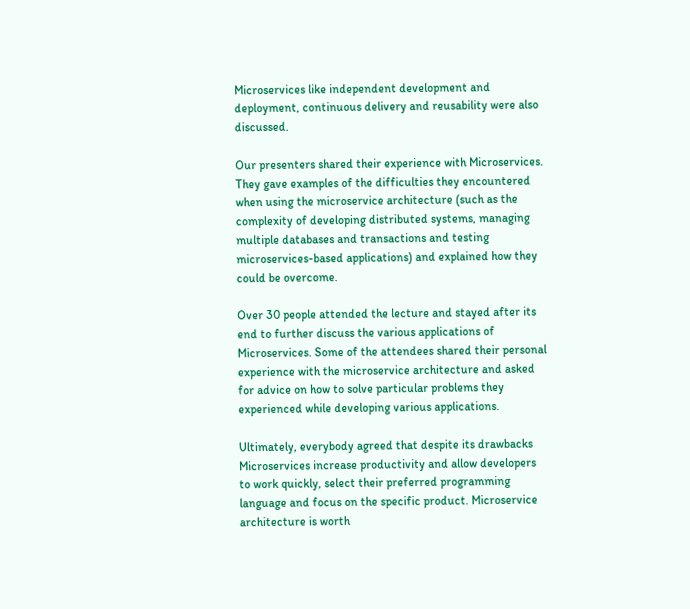Microservices like independent development and deployment, continuous delivery and reusability were also discussed.

Our presenters shared their experience with Microservices. They gave examples of the difficulties they encountered when using the microservice architecture (such as the complexity of developing distributed systems, managing multiple databases and transactions and testing microservices-based applications) and explained how they could be overcome.

Over 30 people attended the lecture and stayed after its end to further discuss the various applications of Microservices. Some of the attendees shared their personal experience with the microservice architecture and asked for advice on how to solve particular problems they experienced while developing various applications.

Ultimately, everybody agreed that despite its drawbacks Microservices increase productivity and allow developers to work quickly, select their preferred programming language and focus on the specific product. Microservice architecture is worth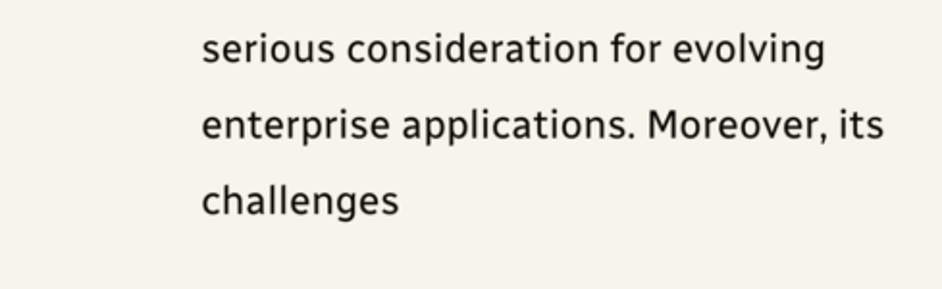serious consideration for evolving enterprise applications. Moreover, its challenges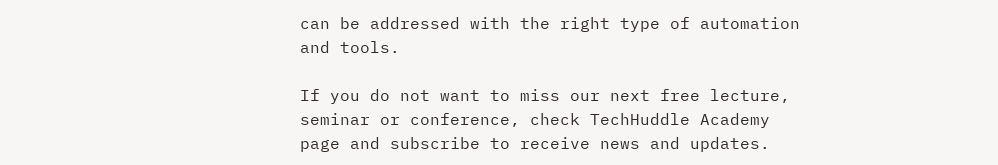can be addressed with the right type of automation and tools.

If you do not want to miss our next free lecture, seminar or conference, check TechHuddle Academy page and subscribe to receive news and updates.